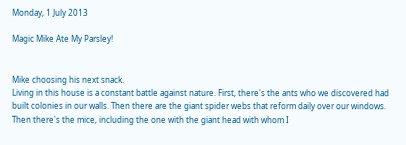Monday, 1 July 2013

Magic Mike Ate My Parsley!


Mike choosing his next snack.
Living in this house is a constant battle against nature. First, there's the ants who we discovered had built colonies in our walls. Then there are the giant spider webs that reform daily over our windows. Then there's the mice, including the one with the giant head with whom I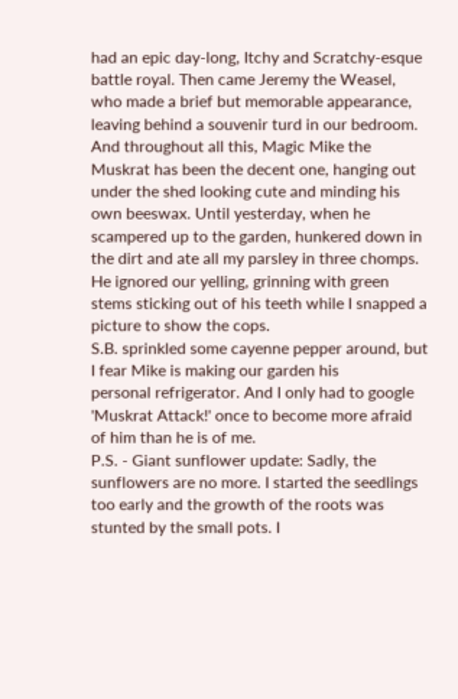had an epic day-long, Itchy and Scratchy-esque battle royal. Then came Jeremy the Weasel, who made a brief but memorable appearance, leaving behind a souvenir turd in our bedroom. And throughout all this, Magic Mike the Muskrat has been the decent one, hanging out under the shed looking cute and minding his own beeswax. Until yesterday, when he scampered up to the garden, hunkered down in the dirt and ate all my parsley in three chomps. He ignored our yelling, grinning with green stems sticking out of his teeth while I snapped a picture to show the cops.
S.B. sprinkled some cayenne pepper around, but I fear Mike is making our garden his
personal refrigerator. And I only had to google 'Muskrat Attack!' once to become more afraid of him than he is of me.
P.S. - Giant sunflower update: Sadly, the sunflowers are no more. I started the seedlings too early and the growth of the roots was stunted by the small pots. I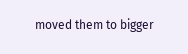moved them to bigger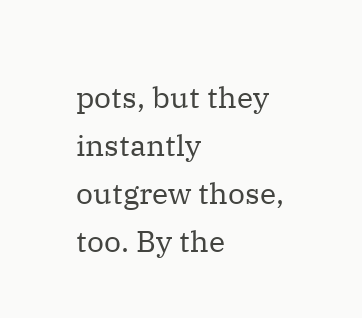pots, but they instantly outgrew those, too. By the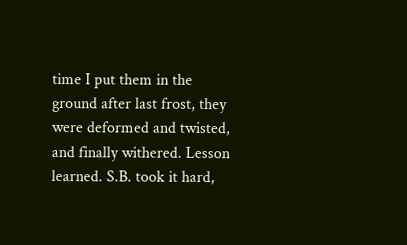time I put them in the ground after last frost, they were deformed and twisted, and finally withered. Lesson learned. S.B. took it hard,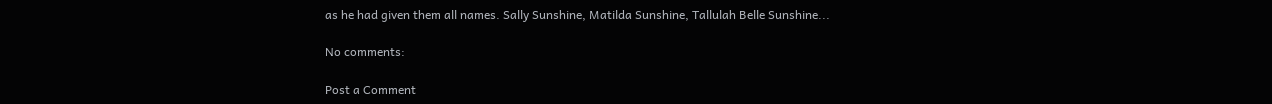as he had given them all names. Sally Sunshine, Matilda Sunshine, Tallulah Belle Sunshine...

No comments:

Post a Comment